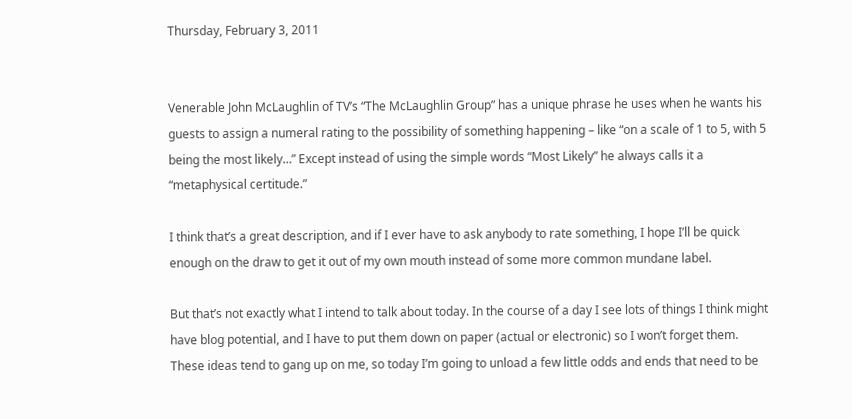Thursday, February 3, 2011


Venerable John McLaughlin of TV’s “The McLaughlin Group” has a unique phrase he uses when he wants his guests to assign a numeral rating to the possibility of something happening – like “on a scale of 1 to 5, with 5 being the most likely…” Except instead of using the simple words “Most Likely” he always calls it a “metaphysical certitude.”

I think that’s a great description, and if I ever have to ask anybody to rate something, I hope I’ll be quick enough on the draw to get it out of my own mouth instead of some more common mundane label.

But that’s not exactly what I intend to talk about today. In the course of a day I see lots of things I think might have blog potential, and I have to put them down on paper (actual or electronic) so I won’t forget them. These ideas tend to gang up on me, so today I’m going to unload a few little odds and ends that need to be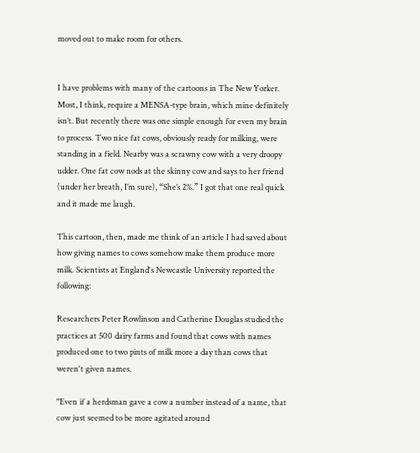moved out to make room for others.


I have problems with many of the cartoons in The New Yorker. Most, I think, require a MENSA-type brain, which mine definitely isn’t. But recently there was one simple enough for even my brain to process. Two nice fat cows, obviously ready for milking, were standing in a field. Nearby was a scrawny cow with a very droopy udder. One fat cow nods at the skinny cow and says to her friend (under her breath, I’m sure), “She’s 2%.” I got that one real quick and it made me laugh.

This cartoon, then, made me think of an article I had saved about how giving names to cows somehow make them produce more milk. Scientists at England's Newcastle University reported the following:

Researchers Peter Rowlinson and Catherine Douglas studied the practices at 500 dairy farms and found that cows with names produced one to two pints of milk more a day than cows that weren't given names.

"Even if a herdsman gave a cow a number instead of a name, that cow just seemed to be more agitated around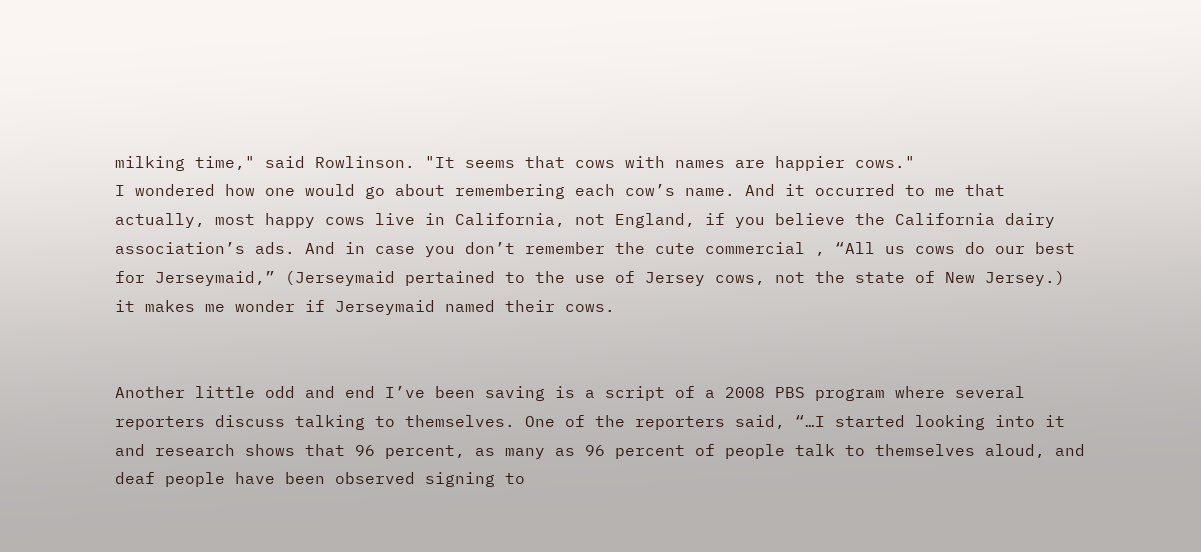milking time," said Rowlinson. "It seems that cows with names are happier cows."
I wondered how one would go about remembering each cow’s name. And it occurred to me that actually, most happy cows live in California, not England, if you believe the California dairy association’s ads. And in case you don’t remember the cute commercial , “All us cows do our best for Jerseymaid,” (Jerseymaid pertained to the use of Jersey cows, not the state of New Jersey.) it makes me wonder if Jerseymaid named their cows.


Another little odd and end I’ve been saving is a script of a 2008 PBS program where several reporters discuss talking to themselves. One of the reporters said, “…I started looking into it and research shows that 96 percent, as many as 96 percent of people talk to themselves aloud, and deaf people have been observed signing to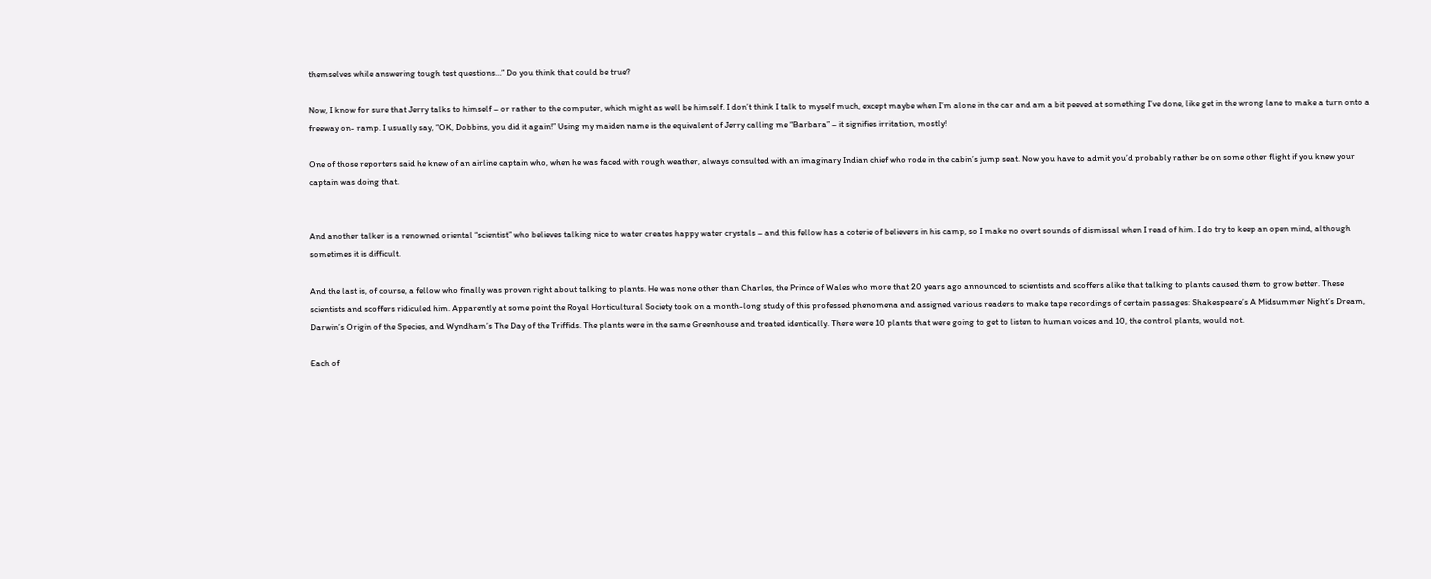themselves while answering tough test questions…” Do you think that could be true?

Now, I know for sure that Jerry talks to himself – or rather to the computer, which might as well be himself. I don’t think I talk to myself much, except maybe when I’m alone in the car and am a bit peeved at something I’ve done, like get in the wrong lane to make a turn onto a freeway on- ramp. I usually say, “OK, Dobbins, you did it again!” Using my maiden name is the equivalent of Jerry calling me “Barbara” – it signifies irritation, mostly!

One of those reporters said he knew of an airline captain who, when he was faced with rough weather, always consulted with an imaginary Indian chief who rode in the cabin’s jump seat. Now you have to admit you’d probably rather be on some other flight if you knew your captain was doing that.


And another talker is a renowned oriental “scientist” who believes talking nice to water creates happy water crystals – and this fellow has a coterie of believers in his camp, so I make no overt sounds of dismissal when I read of him. I do try to keep an open mind, although sometimes it is difficult.

And the last is, of course, a fellow who finally was proven right about talking to plants. He was none other than Charles, the Prince of Wales who more that 20 years ago announced to scientists and scoffers alike that talking to plants caused them to grow better. These scientists and scoffers ridiculed him. Apparently at some point the Royal Horticultural Society took on a month-long study of this professed phenomena and assigned various readers to make tape recordings of certain passages: Shakespeare’s A Midsummer Night’s Dream, Darwin’s Origin of the Species, and Wyndham’s The Day of the Triffids. The plants were in the same Greenhouse and treated identically. There were 10 plants that were going to get to listen to human voices and 10, the control plants, would not.

Each of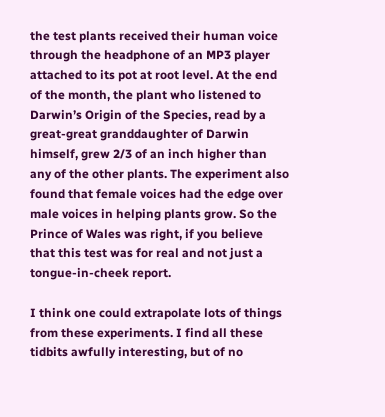the test plants received their human voice through the headphone of an MP3 player attached to its pot at root level. At the end of the month, the plant who listened to Darwin’s Origin of the Species, read by a great-great granddaughter of Darwin himself, grew 2/3 of an inch higher than any of the other plants. The experiment also found that female voices had the edge over male voices in helping plants grow. So the Prince of Wales was right, if you believe that this test was for real and not just a tongue-in-cheek report.

I think one could extrapolate lots of things from these experiments. I find all these tidbits awfully interesting, but of no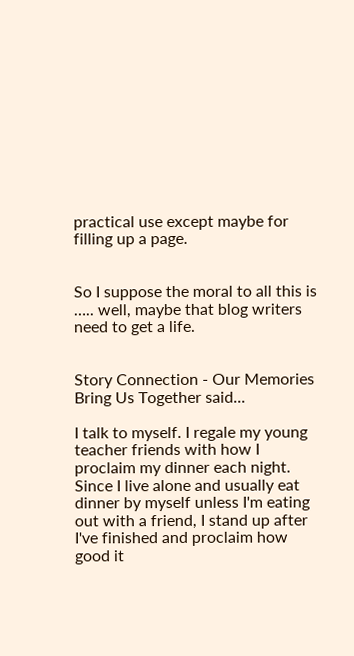practical use except maybe for filling up a page.


So I suppose the moral to all this is ….. well, maybe that blog writers need to get a life.


Story Connection - Our Memories Bring Us Together said...

I talk to myself. I regale my young teacher friends with how I proclaim my dinner each night. Since I live alone and usually eat dinner by myself unless I'm eating out with a friend, I stand up after I've finished and proclaim how good it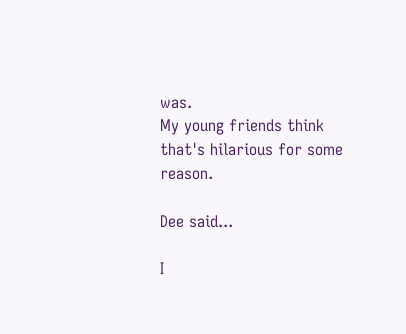was.
My young friends think that's hilarious for some reason.

Dee said...

I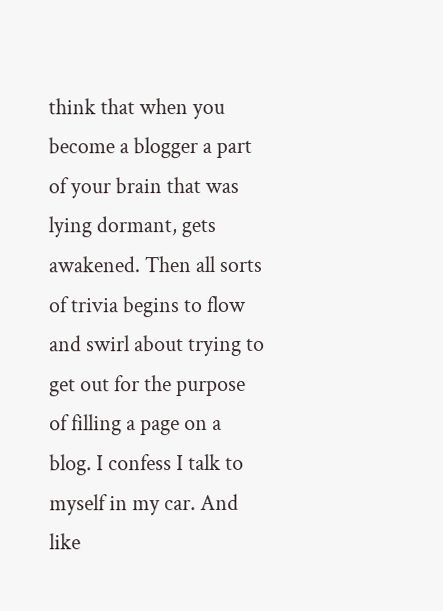think that when you become a blogger a part of your brain that was lying dormant, gets awakened. Then all sorts of trivia begins to flow and swirl about trying to get out for the purpose of filling a page on a blog. I confess I talk to myself in my car. And like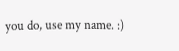you do, use my name. :)